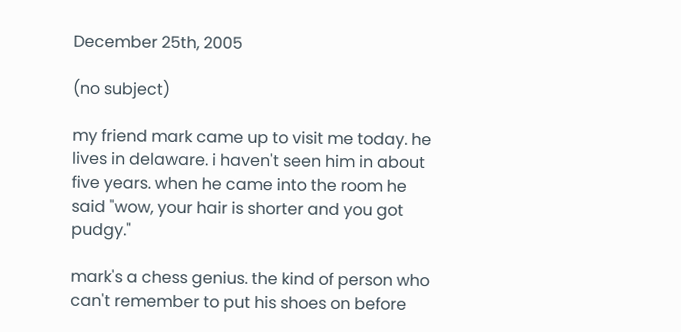December 25th, 2005

(no subject)

my friend mark came up to visit me today. he lives in delaware. i haven't seen him in about five years. when he came into the room he said "wow, your hair is shorter and you got pudgy."

mark's a chess genius. the kind of person who can't remember to put his shoes on before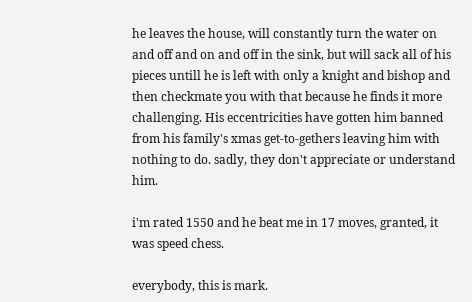he leaves the house, will constantly turn the water on and off and on and off in the sink, but will sack all of his pieces untill he is left with only a knight and bishop and then checkmate you with that because he finds it more challenging. His eccentricities have gotten him banned from his family's xmas get-to-gethers leaving him with nothing to do. sadly, they don't appreciate or understand him.

i'm rated 1550 and he beat me in 17 moves, granted, it was speed chess.

everybody, this is mark.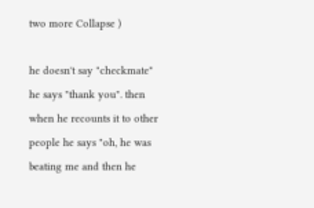two more Collapse )

he doesn't say "checkmate" he says "thank you". then when he recounts it to other people he says "oh, he was beating me and then he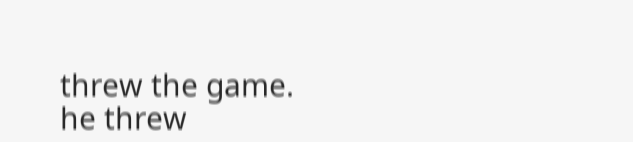threw the game. he threw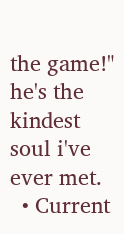the game!" he's the kindest soul i've ever met.
  • Current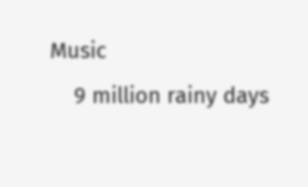Music
    9 million rainy days